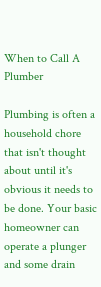When to Call A Plumber

Plumbing is often a household chore that isn't thought about until it's obvious it needs to be done. Your basic homeowner can operate a plunger and some drain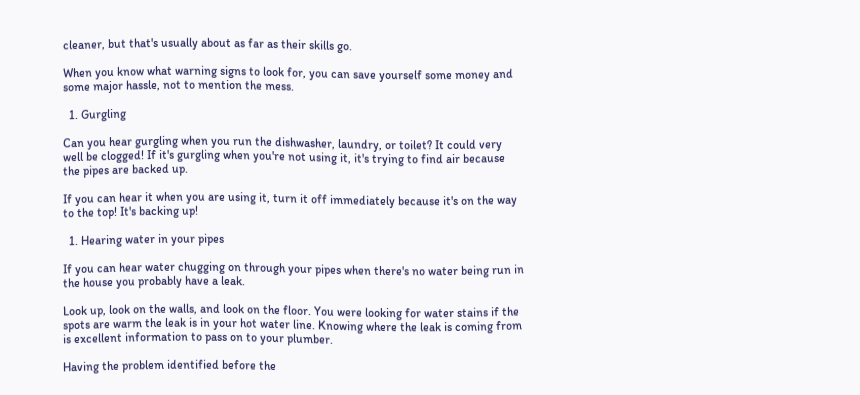cleaner, but that's usually about as far as their skills go.

When you know what warning signs to look for, you can save yourself some money and some major hassle, not to mention the mess.

  1. Gurgling

Can you hear gurgling when you run the dishwasher, laundry, or toilet? It could very well be clogged! If it's gurgling when you're not using it, it's trying to find air because the pipes are backed up.

If you can hear it when you are using it, turn it off immediately because it's on the way to the top! It's backing up!

  1. Hearing water in your pipes

If you can hear water chugging on through your pipes when there's no water being run in the house you probably have a leak.

Look up, look on the walls, and look on the floor. You were looking for water stains if the spots are warm the leak is in your hot water line. Knowing where the leak is coming from is excellent information to pass on to your plumber.

Having the problem identified before the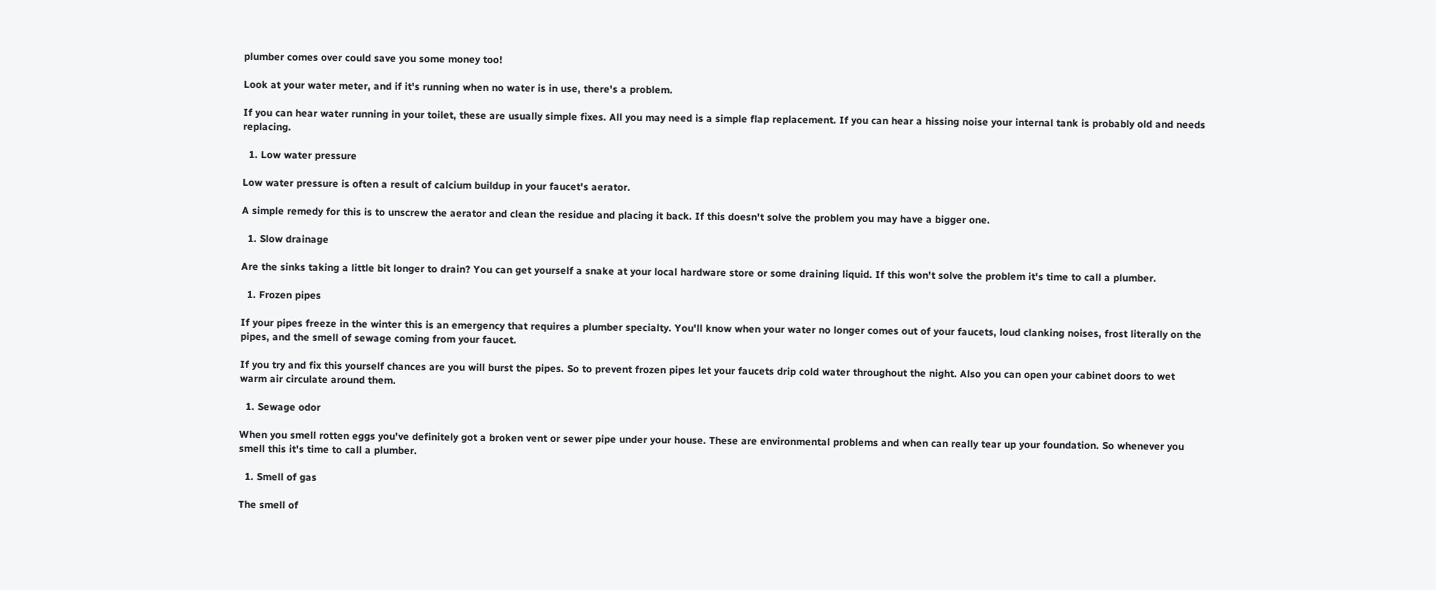plumber comes over could save you some money too!

Look at your water meter, and if it's running when no water is in use, there's a problem.

If you can hear water running in your toilet, these are usually simple fixes. All you may need is a simple flap replacement. If you can hear a hissing noise your internal tank is probably old and needs replacing.

  1. Low water pressure

Low water pressure is often a result of calcium buildup in your faucet's aerator.

A simple remedy for this is to unscrew the aerator and clean the residue and placing it back. If this doesn't solve the problem you may have a bigger one.

  1. Slow drainage

Are the sinks taking a little bit longer to drain? You can get yourself a snake at your local hardware store or some draining liquid. If this won't solve the problem it's time to call a plumber.

  1. Frozen pipes

If your pipes freeze in the winter this is an emergency that requires a plumber specialty. You'll know when your water no longer comes out of your faucets, loud clanking noises, frost literally on the pipes, and the smell of sewage coming from your faucet.

If you try and fix this yourself chances are you will burst the pipes. So to prevent frozen pipes let your faucets drip cold water throughout the night. Also you can open your cabinet doors to wet warm air circulate around them.

  1. Sewage odor

When you smell rotten eggs you've definitely got a broken vent or sewer pipe under your house. These are environmental problems and when can really tear up your foundation. So whenever you smell this it's time to call a plumber.

  1. Smell of gas

The smell of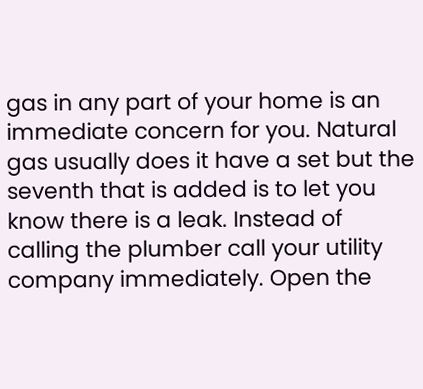gas in any part of your home is an immediate concern for you. Natural gas usually does it have a set but the seventh that is added is to let you know there is a leak. Instead of calling the plumber call your utility company immediately. Open the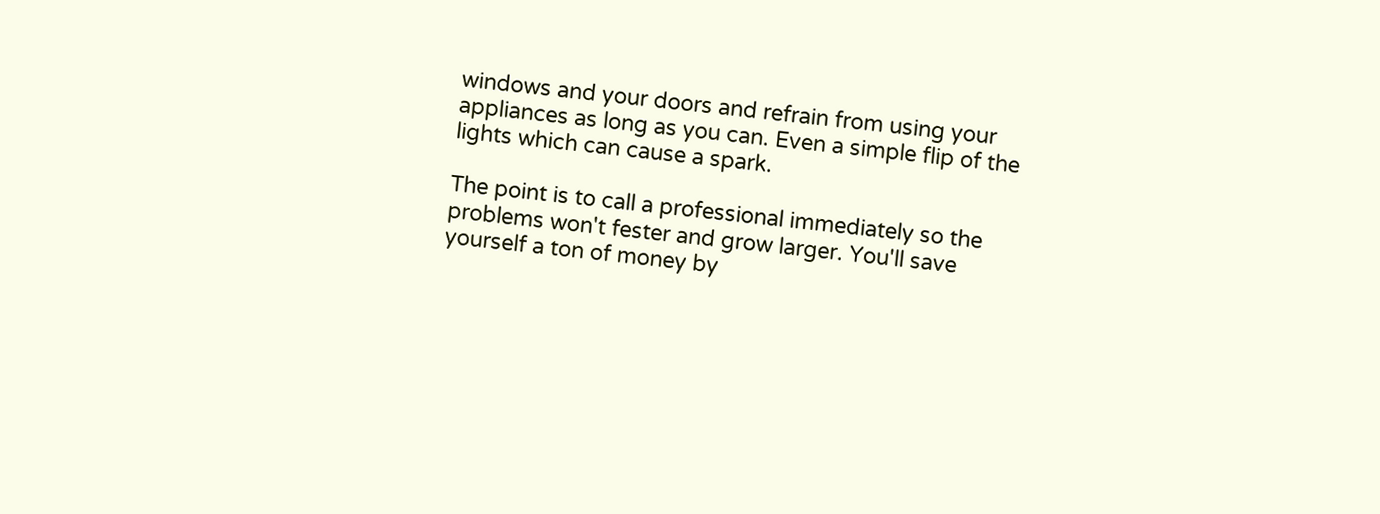windows and your doors and refrain from using your appliances as long as you can. Even a simple flip of the lights which can cause a spark.

The point is to call a professional immediately so the problems won't fester and grow larger. You'll save yourself a ton of money by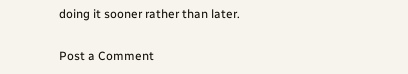doing it sooner rather than later.

Post a Comment